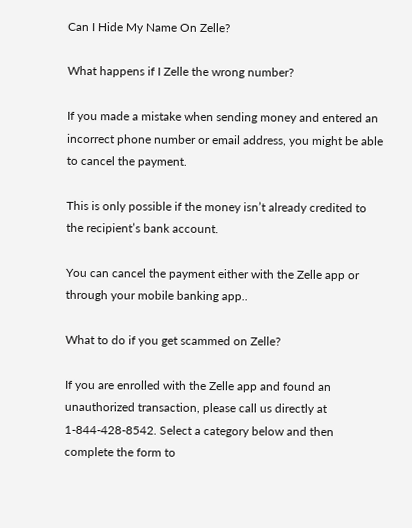Can I Hide My Name On Zelle?

What happens if I Zelle the wrong number?

If you made a mistake when sending money and entered an incorrect phone number or email address, you might be able to cancel the payment.

This is only possible if the money isn’t already credited to the recipient’s bank account.

You can cancel the payment either with the Zelle app or through your mobile banking app..

What to do if you get scammed on Zelle?

If you are enrolled with the Zelle app and found an unauthorized transaction, please call us directly at 1-844-428-8542. Select a category below and then complete the form to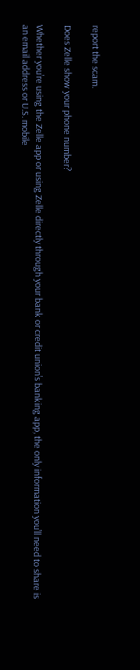report the scam.

Does Zelle show your phone number?

Whether you’re using the Zelle app or using Zelle directly through your bank or credit union’s banking app, the only information you’ll need to share is an email address or U.S. mobile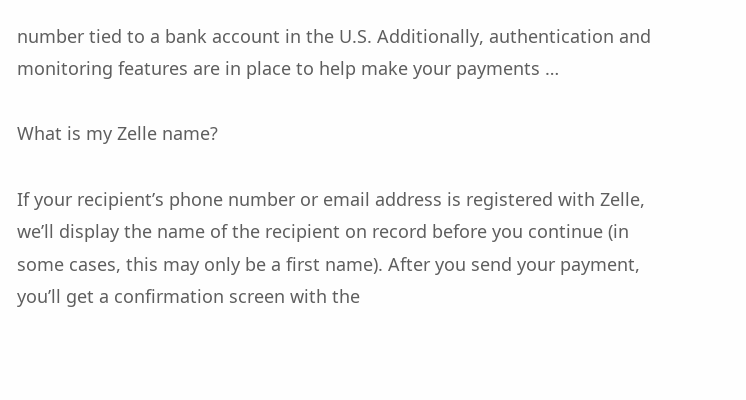number tied to a bank account in the U.S. Additionally, authentication and monitoring features are in place to help make your payments …

What is my Zelle name?

If your recipient’s phone number or email address is registered with Zelle, we’ll display the name of the recipient on record before you continue (in some cases, this may only be a first name). After you send your payment, you’ll get a confirmation screen with the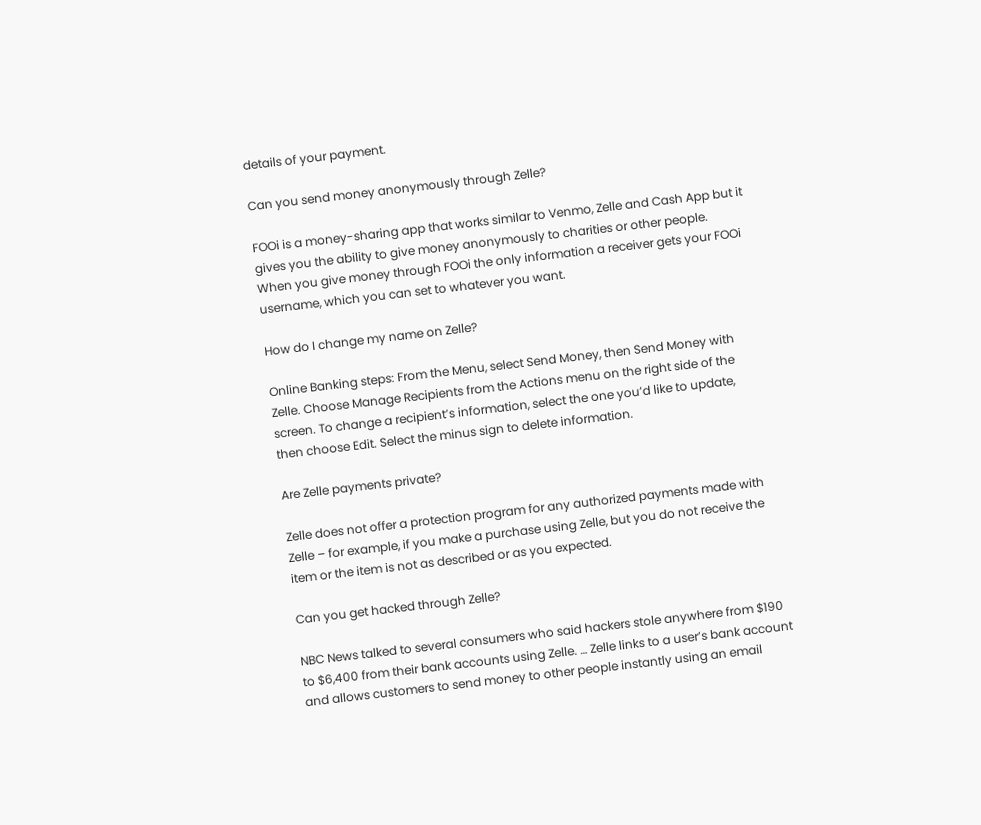details of your payment.

Can you send money anonymously through Zelle?

FOOi is a money-sharing app that works similar to Venmo, Zelle and Cash App but it gives you the ability to give money anonymously to charities or other people. When you give money through FOOi the only information a receiver gets your FOOi username, which you can set to whatever you want.

How do I change my name on Zelle?

Online Banking steps: From the Menu, select Send Money, then Send Money with Zelle. Choose Manage Recipients from the Actions menu on the right side of the screen. To change a recipient’s information, select the one you’d like to update, then choose Edit. Select the minus sign to delete information.

Are Zelle payments private?

Zelle does not offer a protection program for any authorized payments made with Zelle – for example, if you make a purchase using Zelle, but you do not receive the item or the item is not as described or as you expected.

Can you get hacked through Zelle?

NBC News talked to several consumers who said hackers stole anywhere from $190 to $6,400 from their bank accounts using Zelle. … Zelle links to a user’s bank account and allows customers to send money to other people instantly using an email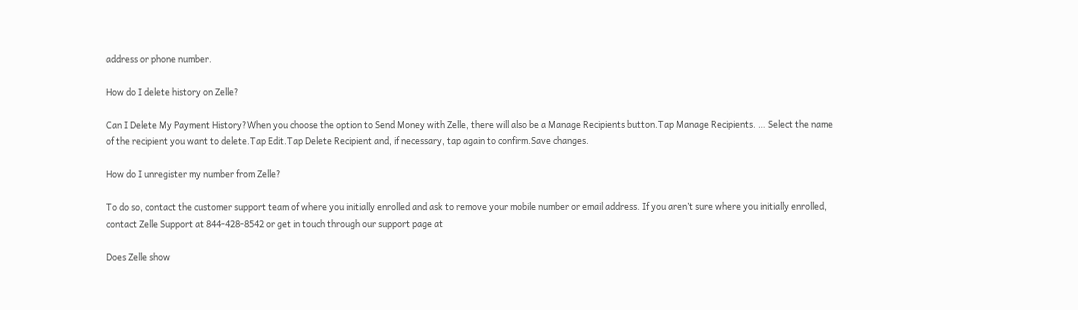address or phone number.

How do I delete history on Zelle?

Can I Delete My Payment History?When you choose the option to Send Money with Zelle, there will also be a Manage Recipients button.Tap Manage Recipients. … Select the name of the recipient you want to delete.Tap Edit.Tap Delete Recipient and, if necessary, tap again to confirm.Save changes.

How do I unregister my number from Zelle?

To do so, contact the customer support team of where you initially enrolled and ask to remove your mobile number or email address. If you aren’t sure where you initially enrolled, contact Zelle Support at 844-428-8542 or get in touch through our support page at

Does Zelle show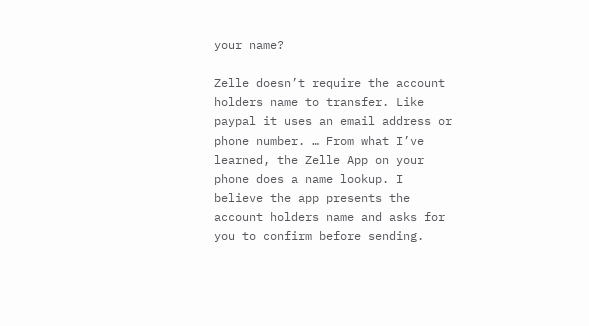your name?

Zelle doesn’t require the account holders name to transfer. Like paypal it uses an email address or phone number. … From what I’ve learned, the Zelle App on your phone does a name lookup. I believe the app presents the account holders name and asks for you to confirm before sending.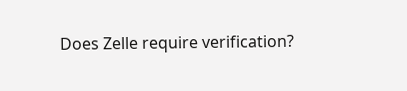Does Zelle require verification?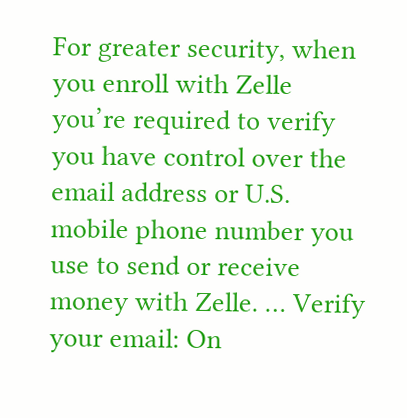For greater security, when you enroll with Zelle you’re required to verify you have control over the email address or U.S. mobile phone number you use to send or receive money with Zelle. … Verify your email: On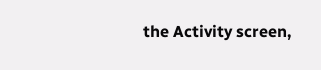the Activity screen,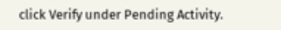click Verify under Pending Activity.